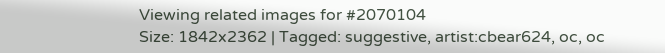Viewing related images for #2070104
Size: 1842x2362 | Tagged: suggestive, artist:cbear624, oc, oc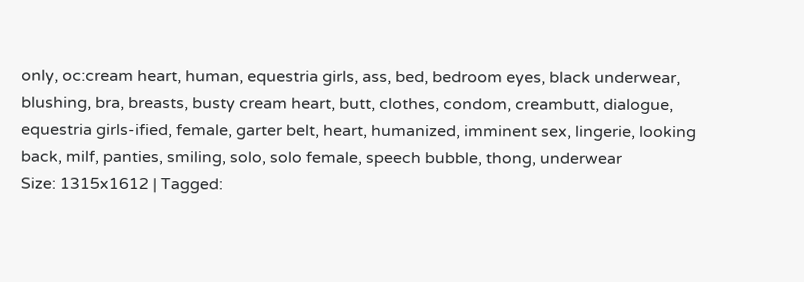only, oc:cream heart, human, equestria girls, ass, bed, bedroom eyes, black underwear, blushing, bra, breasts, busty cream heart, butt, clothes, condom, creambutt, dialogue, equestria girls-ified, female, garter belt, heart, humanized, imminent sex, lingerie, looking back, milf, panties, smiling, solo, solo female, speech bubble, thong, underwear
Size: 1315x1612 | Tagged: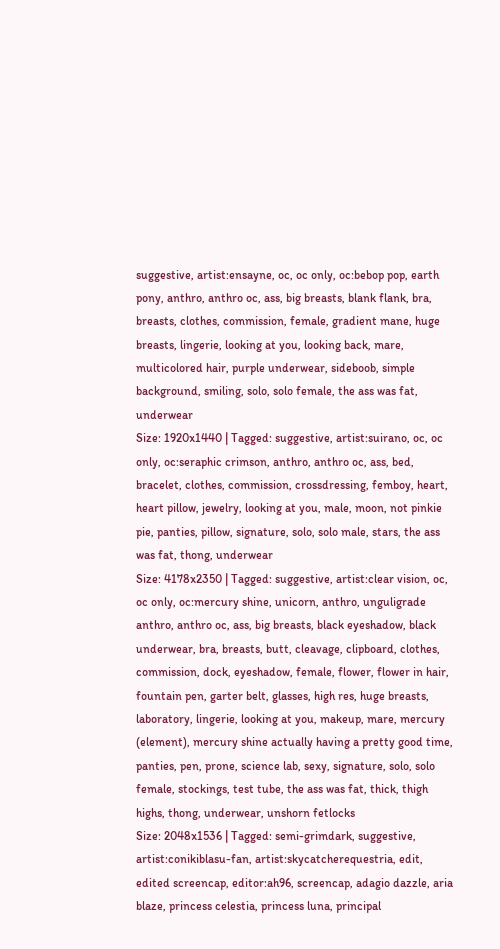suggestive, artist:ensayne, oc, oc only, oc:bebop pop, earth pony, anthro, anthro oc, ass, big breasts, blank flank, bra, breasts, clothes, commission, female, gradient mane, huge breasts, lingerie, looking at you, looking back, mare, multicolored hair, purple underwear, sideboob, simple background, smiling, solo, solo female, the ass was fat, underwear
Size: 1920x1440 | Tagged: suggestive, artist:suirano, oc, oc only, oc:seraphic crimson, anthro, anthro oc, ass, bed, bracelet, clothes, commission, crossdressing, femboy, heart, heart pillow, jewelry, looking at you, male, moon, not pinkie pie, panties, pillow, signature, solo, solo male, stars, the ass was fat, thong, underwear
Size: 4178x2350 | Tagged: suggestive, artist:clear vision, oc, oc only, oc:mercury shine, unicorn, anthro, unguligrade anthro, anthro oc, ass, big breasts, black eyeshadow, black underwear, bra, breasts, butt, cleavage, clipboard, clothes, commission, dock, eyeshadow, female, flower, flower in hair, fountain pen, garter belt, glasses, high res, huge breasts, laboratory, lingerie, looking at you, makeup, mare, mercury (element), mercury shine actually having a pretty good time, panties, pen, prone, science lab, sexy, signature, solo, solo female, stockings, test tube, the ass was fat, thick, thigh highs, thong, underwear, unshorn fetlocks
Size: 2048x1536 | Tagged: semi-grimdark, suggestive, artist:conikiblasu-fan, artist:skycatcherequestria, edit, edited screencap, editor:ah96, screencap, adagio dazzle, aria blaze, princess celestia, princess luna, principal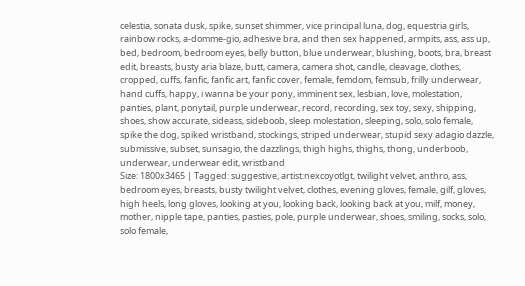celestia, sonata dusk, spike, sunset shimmer, vice principal luna, dog, equestria girls, rainbow rocks, a-domme-gio, adhesive bra, and then sex happened, armpits, ass, ass up, bed, bedroom, bedroom eyes, belly button, blue underwear, blushing, boots, bra, breast edit, breasts, busty aria blaze, butt, camera, camera shot, candle, cleavage, clothes, cropped, cuffs, fanfic, fanfic art, fanfic cover, female, femdom, femsub, frilly underwear, hand cuffs, happy, i wanna be your pony, imminent sex, lesbian, love, molestation, panties, plant, ponytail, purple underwear, record, recording, sex toy, sexy, shipping, shoes, show accurate, sideass, sideboob, sleep molestation, sleeping, solo, solo female, spike the dog, spiked wristband, stockings, striped underwear, stupid sexy adagio dazzle, submissive, subset, sunsagio, the dazzlings, thigh highs, thighs, thong, underboob, underwear, underwear edit, wristband
Size: 1800x3465 | Tagged: suggestive, artist:nexcoyotlgt, twilight velvet, anthro, ass, bedroom eyes, breasts, busty twilight velvet, clothes, evening gloves, female, gilf, gloves, high heels, long gloves, looking at you, looking back, looking back at you, milf, money, mother, nipple tape, panties, pasties, pole, purple underwear, shoes, smiling, socks, solo, solo female,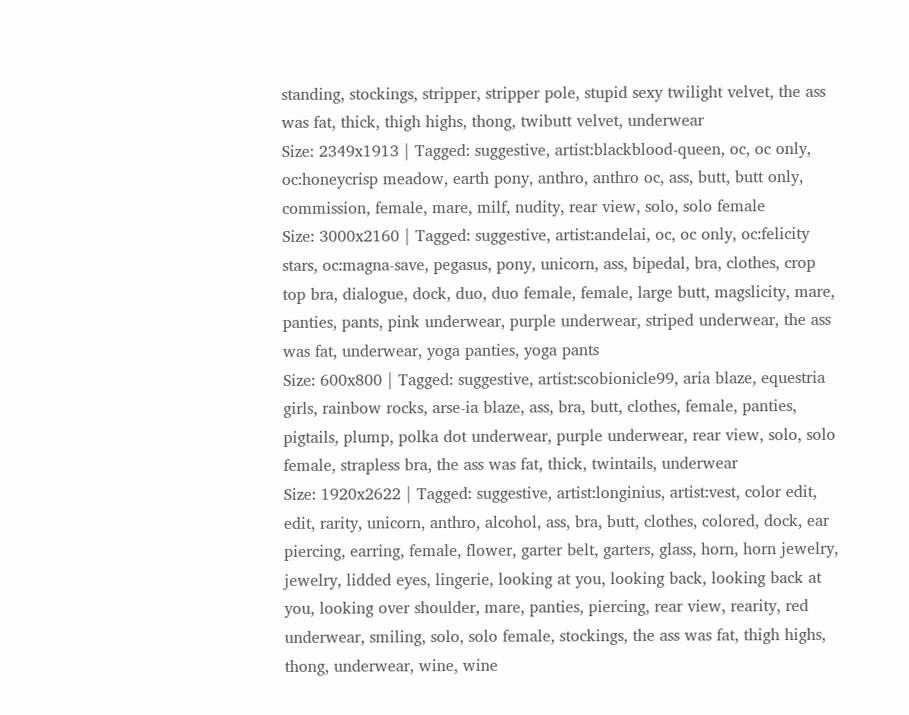standing, stockings, stripper, stripper pole, stupid sexy twilight velvet, the ass was fat, thick, thigh highs, thong, twibutt velvet, underwear
Size: 2349x1913 | Tagged: suggestive, artist:blackblood-queen, oc, oc only, oc:honeycrisp meadow, earth pony, anthro, anthro oc, ass, butt, butt only, commission, female, mare, milf, nudity, rear view, solo, solo female
Size: 3000x2160 | Tagged: suggestive, artist:andelai, oc, oc only, oc:felicity stars, oc:magna-save, pegasus, pony, unicorn, ass, bipedal, bra, clothes, crop top bra, dialogue, dock, duo, duo female, female, large butt, magslicity, mare, panties, pants, pink underwear, purple underwear, striped underwear, the ass was fat, underwear, yoga panties, yoga pants
Size: 600x800 | Tagged: suggestive, artist:scobionicle99, aria blaze, equestria girls, rainbow rocks, arse-ia blaze, ass, bra, butt, clothes, female, panties, pigtails, plump, polka dot underwear, purple underwear, rear view, solo, solo female, strapless bra, the ass was fat, thick, twintails, underwear
Size: 1920x2622 | Tagged: suggestive, artist:longinius, artist:vest, color edit, edit, rarity, unicorn, anthro, alcohol, ass, bra, butt, clothes, colored, dock, ear piercing, earring, female, flower, garter belt, garters, glass, horn, horn jewelry, jewelry, lidded eyes, lingerie, looking at you, looking back, looking back at you, looking over shoulder, mare, panties, piercing, rear view, rearity, red underwear, smiling, solo, solo female, stockings, the ass was fat, thigh highs, thong, underwear, wine, wine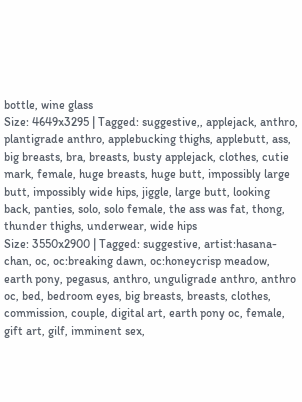bottle, wine glass
Size: 4649x3295 | Tagged: suggestive,, applejack, anthro, plantigrade anthro, applebucking thighs, applebutt, ass, big breasts, bra, breasts, busty applejack, clothes, cutie mark, female, huge breasts, huge butt, impossibly large butt, impossibly wide hips, jiggle, large butt, looking back, panties, solo, solo female, the ass was fat, thong, thunder thighs, underwear, wide hips
Size: 3550x2900 | Tagged: suggestive, artist:hasana-chan, oc, oc:breaking dawn, oc:honeycrisp meadow, earth pony, pegasus, anthro, unguligrade anthro, anthro oc, bed, bedroom eyes, big breasts, breasts, clothes, commission, couple, digital art, earth pony oc, female, gift art, gilf, imminent sex,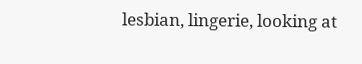lesbian, lingerie, looking at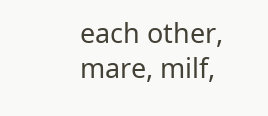each other, mare, milf,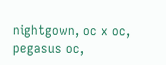nightgown, oc x oc, pegasus oc,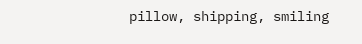pillow, shipping, smiling